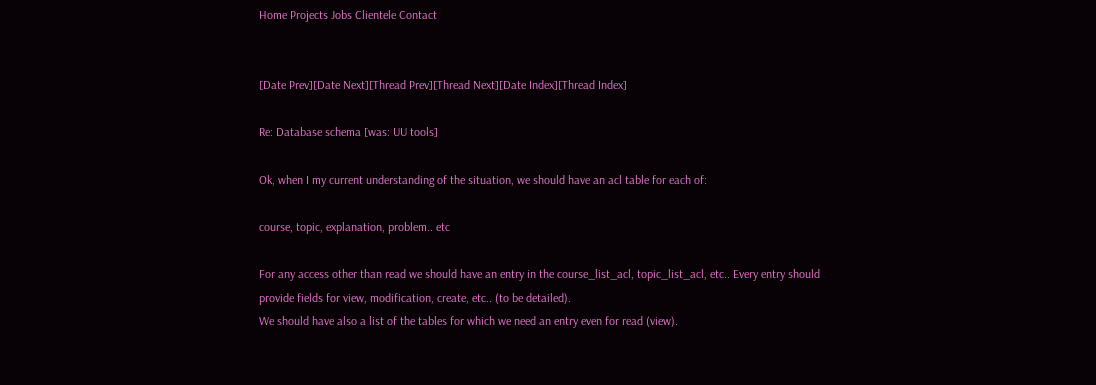Home Projects Jobs Clientele Contact


[Date Prev][Date Next][Thread Prev][Thread Next][Date Index][Thread Index]

Re: Database schema [was: UU tools]

Ok, when I my current understanding of the situation, we should have an acl table for each of:

course, topic, explanation, problem.. etc

For any access other than read we should have an entry in the course_list_acl, topic_list_acl, etc.. Every entry should provide fields for view, modification, create, etc.. (to be detailed).
We should have also a list of the tables for which we need an entry even for read (view).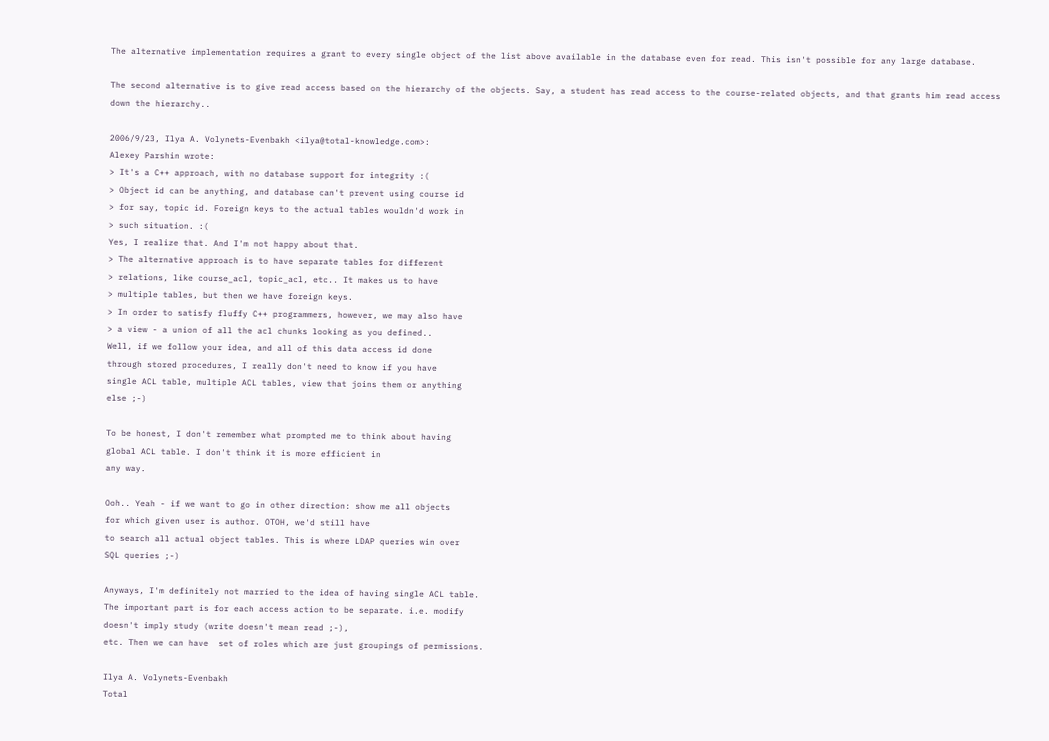The alternative implementation requires a grant to every single object of the list above available in the database even for read. This isn't possible for any large database.

The second alternative is to give read access based on the hierarchy of the objects. Say, a student has read access to the course-related objects, and that grants him read access down the hierarchy..

2006/9/23, Ilya A. Volynets-Evenbakh <ilya@total-knowledge.com>:
Alexey Parshin wrote:
> It's a C++ approach, with no database support for integrity :(
> Object id can be anything, and database can't prevent using course id
> for say, topic id. Foreign keys to the actual tables wouldn'd work in
> such situation. :(
Yes, I realize that. And I'm not happy about that.
> The alternative approach is to have separate tables for different
> relations, like course_acl, topic_acl, etc.. It makes us to have
> multiple tables, but then we have foreign keys.
> In order to satisfy fluffy C++ programmers, however, we may also have
> a view - a union of all the acl chunks looking as you defined..
Well, if we follow your idea, and all of this data access id done
through stored procedures, I really don't need to know if you have
single ACL table, multiple ACL tables, view that joins them or anything
else ;-)

To be honest, I don't remember what prompted me to think about having
global ACL table. I don't think it is more efficient in
any way.

Ooh.. Yeah - if we want to go in other direction: show me all objects
for which given user is author. OTOH, we'd still have
to search all actual object tables. This is where LDAP queries win over
SQL queries ;-)

Anyways, I'm definitely not married to the idea of having single ACL table.
The important part is for each access action to be separate. i.e. modify
doesn't imply study (write doesn't mean read ;-),
etc. Then we can have  set of roles which are just groupings of permissions.

Ilya A. Volynets-Evenbakh
Total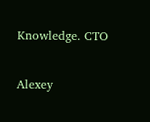Knowledge. CTO

Alexey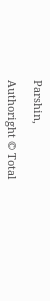Parshin,

Authoright © Total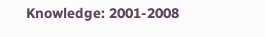Knowledge: 2001-2008